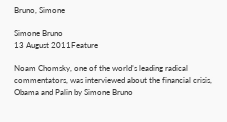Bruno, Simone

Simone Bruno
13 August 2011Feature

Noam Chomsky, one of the world’s leading radical commentators, was interviewed about the financial crisis, Obama and Palin by Simone Bruno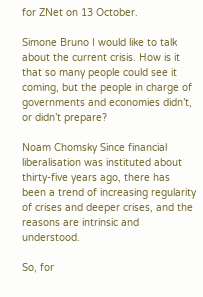for ZNet on 13 October.

Simone Bruno I would like to talk about the current crisis. How is it that so many people could see it coming, but the people in charge of governments and economies didn’t, or didn’t prepare?

Noam Chomsky Since financial liberalisation was instituted about thirty-five years ago, there has been a trend of increasing regularity of crises and deeper crises, and the reasons are intrinsic and understood.

So, for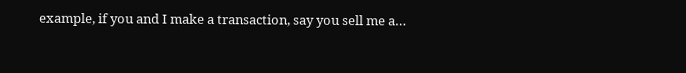example, if you and I make a transaction, say you sell me a…